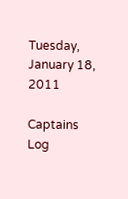Tuesday, January 18, 2011

Captains Log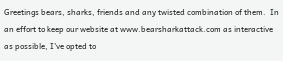Greetings bears, sharks, friends and any twisted combination of them.  In an effort to keep our website at www.bearsharkattack.com as interactive as possible, I've opted to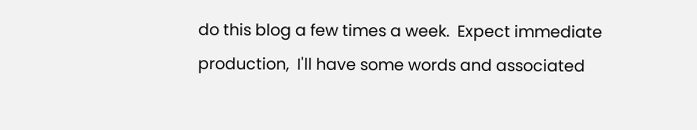do this blog a few times a week.  Expect immediate production,  I'll have some words and associated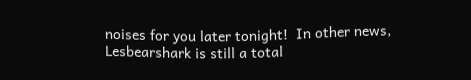noises for you later tonight!  In other news,  Lesbearshark is still a total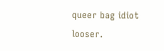queer bag idiot looser.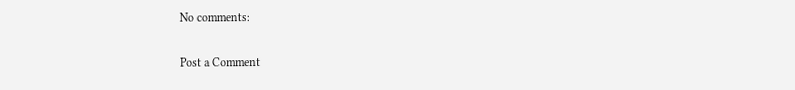No comments:

Post a Comment